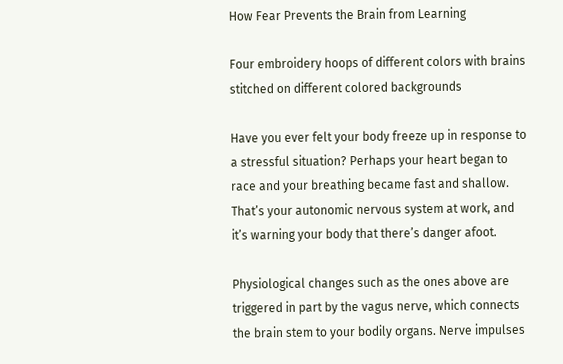How Fear Prevents the Brain from Learning

Four embroidery hoops of different colors with brains stitched on different colored backgrounds

Have you ever felt your body freeze up in response to a stressful situation? Perhaps your heart began to race and your breathing became fast and shallow. That’s your autonomic nervous system at work, and it’s warning your body that there’s danger afoot.

Physiological changes such as the ones above are triggered in part by the vagus nerve, which connects the brain stem to your bodily organs. Nerve impulses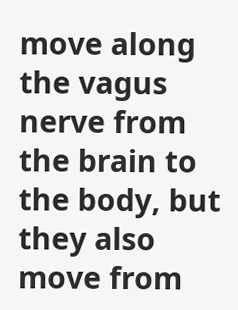move along the vagus nerve from the brain to the body, but they also move from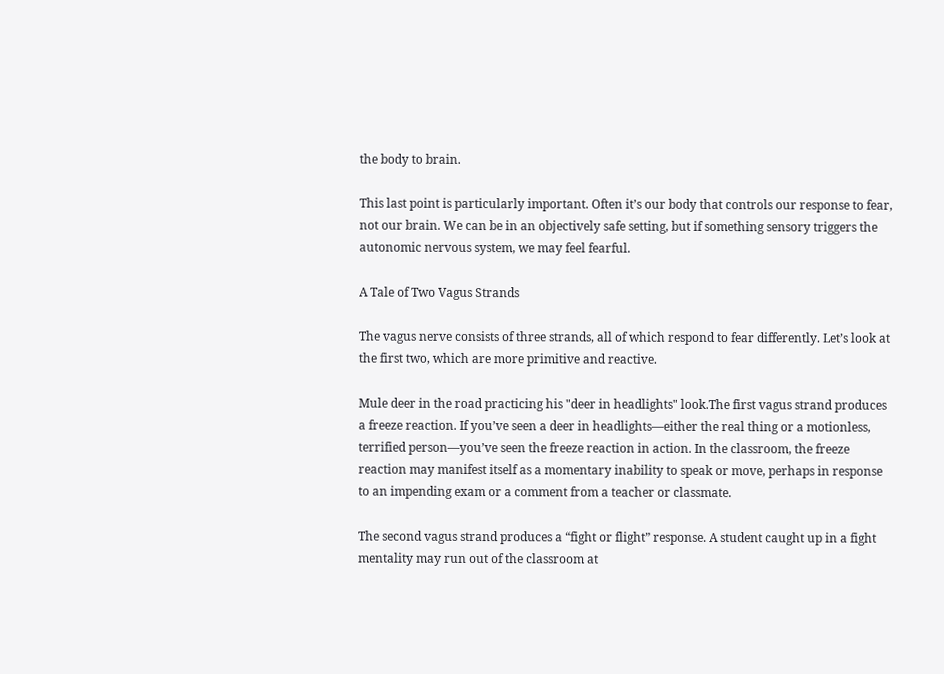the body to brain.

This last point is particularly important. Often it’s our body that controls our response to fear, not our brain. We can be in an objectively safe setting, but if something sensory triggers the autonomic nervous system, we may feel fearful.

A Tale of Two Vagus Strands

The vagus nerve consists of three strands, all of which respond to fear differently. Let’s look at the first two, which are more primitive and reactive.

Mule deer in the road practicing his "deer in headlights" look.The first vagus strand produces a freeze reaction. If you’ve seen a deer in headlights—either the real thing or a motionless, terrified person—you’ve seen the freeze reaction in action. In the classroom, the freeze reaction may manifest itself as a momentary inability to speak or move, perhaps in response to an impending exam or a comment from a teacher or classmate.

The second vagus strand produces a “fight or flight” response. A student caught up in a fight mentality may run out of the classroom at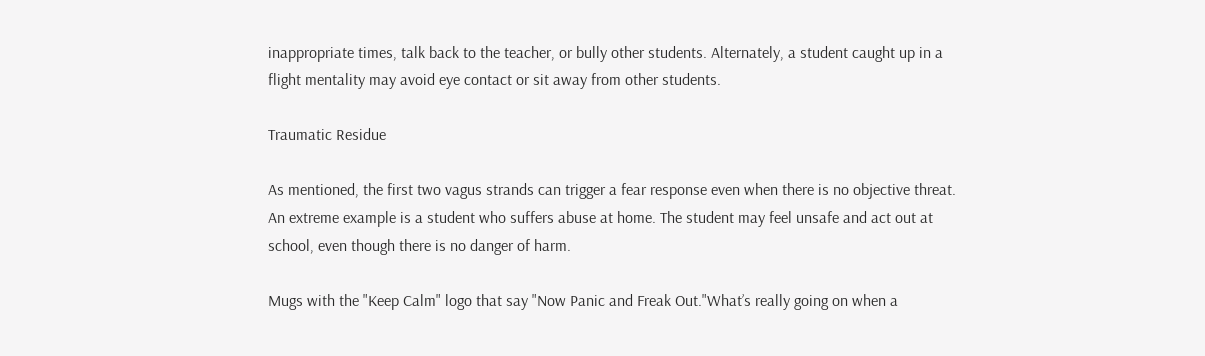inappropriate times, talk back to the teacher, or bully other students. Alternately, a student caught up in a flight mentality may avoid eye contact or sit away from other students.

Traumatic Residue

As mentioned, the first two vagus strands can trigger a fear response even when there is no objective threat. An extreme example is a student who suffers abuse at home. The student may feel unsafe and act out at school, even though there is no danger of harm.

Mugs with the "Keep Calm" logo that say "Now Panic and Freak Out."What’s really going on when a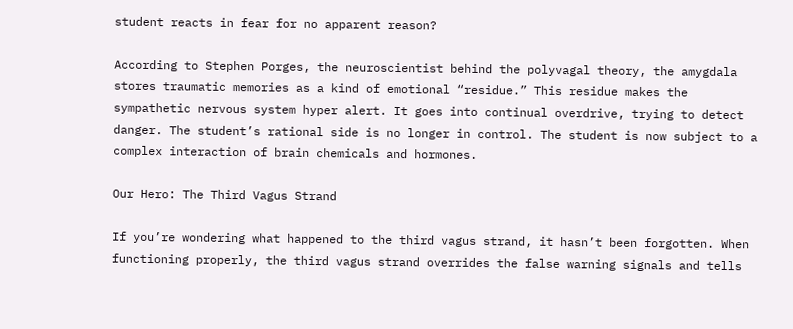student reacts in fear for no apparent reason?

According to Stephen Porges, the neuroscientist behind the polyvagal theory, the amygdala stores traumatic memories as a kind of emotional “residue.” This residue makes the sympathetic nervous system hyper alert. It goes into continual overdrive, trying to detect danger. The student’s rational side is no longer in control. The student is now subject to a complex interaction of brain chemicals and hormones.

Our Hero: The Third Vagus Strand

If you’re wondering what happened to the third vagus strand, it hasn’t been forgotten. When functioning properly, the third vagus strand overrides the false warning signals and tells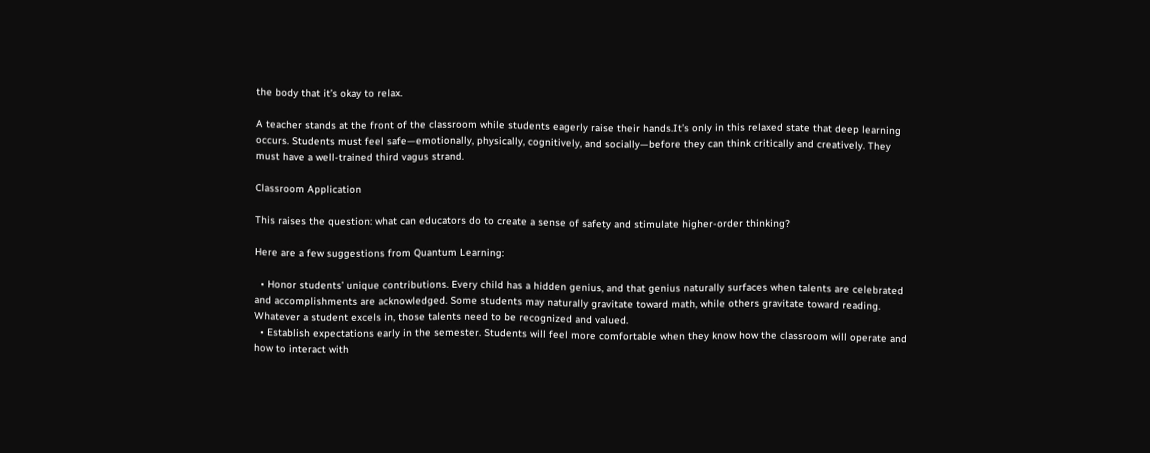the body that it’s okay to relax.

A teacher stands at the front of the classroom while students eagerly raise their hands.It’s only in this relaxed state that deep learning occurs. Students must feel safe—emotionally, physically, cognitively, and socially—before they can think critically and creatively. They must have a well-trained third vagus strand.

Classroom Application

This raises the question: what can educators do to create a sense of safety and stimulate higher-order thinking?

Here are a few suggestions from Quantum Learning:

  • Honor students’ unique contributions. Every child has a hidden genius, and that genius naturally surfaces when talents are celebrated and accomplishments are acknowledged. Some students may naturally gravitate toward math, while others gravitate toward reading. Whatever a student excels in, those talents need to be recognized and valued.
  • Establish expectations early in the semester. Students will feel more comfortable when they know how the classroom will operate and how to interact with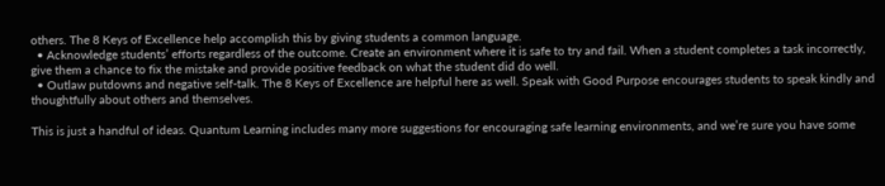others. The 8 Keys of Excellence help accomplish this by giving students a common language.
  • Acknowledge students’ efforts regardless of the outcome. Create an environment where it is safe to try and fail. When a student completes a task incorrectly, give them a chance to fix the mistake and provide positive feedback on what the student did do well.
  • Outlaw putdowns and negative self-talk. The 8 Keys of Excellence are helpful here as well. Speak with Good Purpose encourages students to speak kindly and thoughtfully about others and themselves.

This is just a handful of ideas. Quantum Learning includes many more suggestions for encouraging safe learning environments, and we’re sure you have some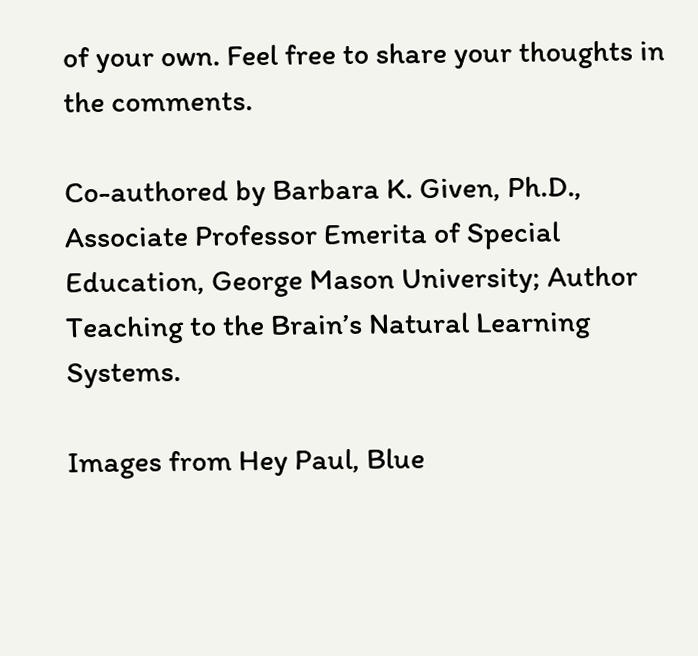of your own. Feel free to share your thoughts in the comments.

Co-authored by Barbara K. Given, Ph.D., Associate Professor Emerita of Special Education, George Mason University; Author Teaching to the Brain’s Natural Learning Systems.

Images from Hey Paul, Blue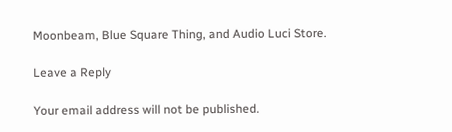Moonbeam, Blue Square Thing, and Audio Luci Store.

Leave a Reply

Your email address will not be published.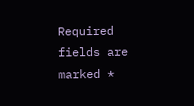Required fields are marked *